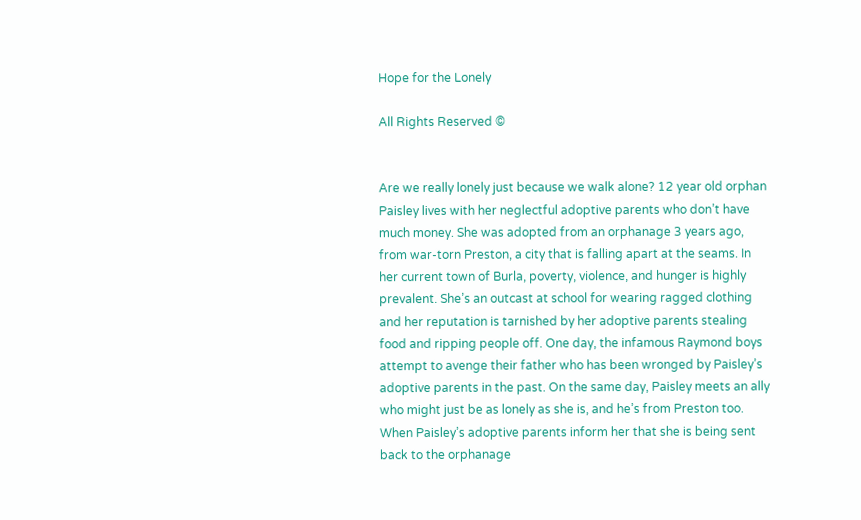Hope for the Lonely

All Rights Reserved ©


Are we really lonely just because we walk alone? 12 year old orphan Paisley lives with her neglectful adoptive parents who don’t have much money. She was adopted from an orphanage 3 years ago, from war-torn Preston, a city that is falling apart at the seams. In her current town of Burla, poverty, violence, and hunger is highly prevalent. She’s an outcast at school for wearing ragged clothing and her reputation is tarnished by her adoptive parents stealing food and ripping people off. One day, the infamous Raymond boys attempt to avenge their father who has been wronged by Paisley’s adoptive parents in the past. On the same day, Paisley meets an ally who might just be as lonely as she is, and he’s from Preston too. When Paisley’s adoptive parents inform her that she is being sent back to the orphanage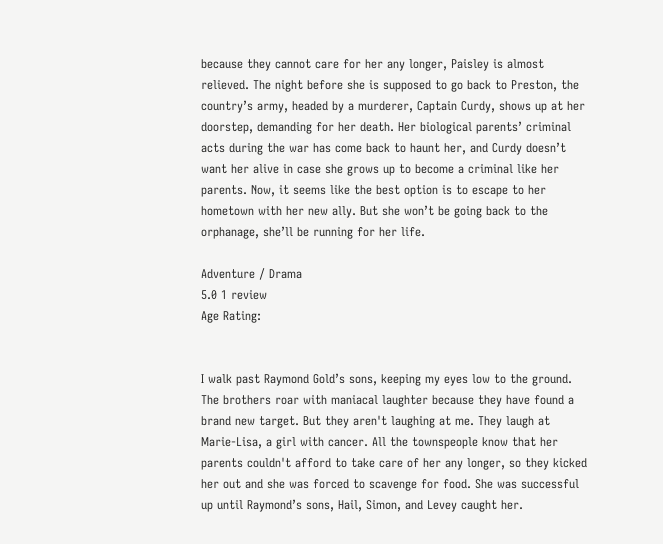because they cannot care for her any longer, Paisley is almost relieved. The night before she is supposed to go back to Preston, the country’s army, headed by a murderer, Captain Curdy, shows up at her doorstep, demanding for her death. Her biological parents’ criminal acts during the war has come back to haunt her, and Curdy doesn’t want her alive in case she grows up to become a criminal like her parents. Now, it seems like the best option is to escape to her hometown with her new ally. But she won’t be going back to the orphanage, she’ll be running for her life.

Adventure / Drama
5.0 1 review
Age Rating:


I walk past Raymond Gold’s sons, keeping my eyes low to the ground. The brothers roar with maniacal laughter because they have found a brand new target. But they aren't laughing at me. They laugh at Marie-Lisa, a girl with cancer. All the townspeople know that her parents couldn't afford to take care of her any longer, so they kicked her out and she was forced to scavenge for food. She was successful up until Raymond’s sons, Hail, Simon, and Levey caught her.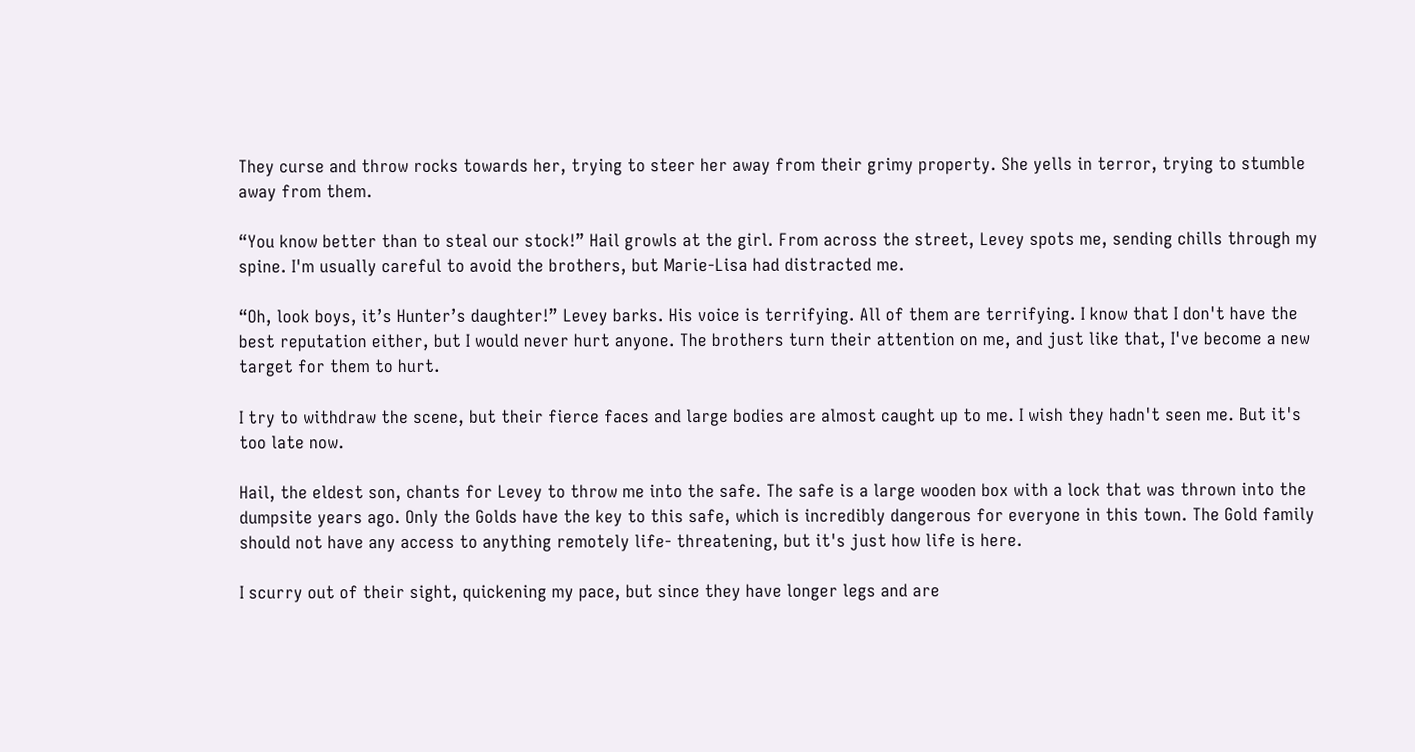They curse and throw rocks towards her, trying to steer her away from their grimy property. She yells in terror, trying to stumble away from them.

“You know better than to steal our stock!” Hail growls at the girl. From across the street, Levey spots me, sending chills through my spine. I'm usually careful to avoid the brothers, but Marie-Lisa had distracted me.

“Oh, look boys, it’s Hunter’s daughter!” Levey barks. His voice is terrifying. All of them are terrifying. I know that I don't have the best reputation either, but I would never hurt anyone. The brothers turn their attention on me, and just like that, I've become a new target for them to hurt.

I try to withdraw the scene, but their fierce faces and large bodies are almost caught up to me. I wish they hadn't seen me. But it's too late now.

Hail, the eldest son, chants for Levey to throw me into the safe. The safe is a large wooden box with a lock that was thrown into the dumpsite years ago. Only the Golds have the key to this safe, which is incredibly dangerous for everyone in this town. The Gold family should not have any access to anything remotely life- threatening, but it's just how life is here.

I scurry out of their sight, quickening my pace, but since they have longer legs and are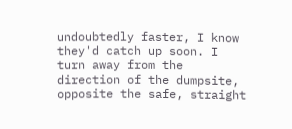undoubtedly faster, I know they'd catch up soon. I turn away from the direction of the dumpsite, opposite the safe, straight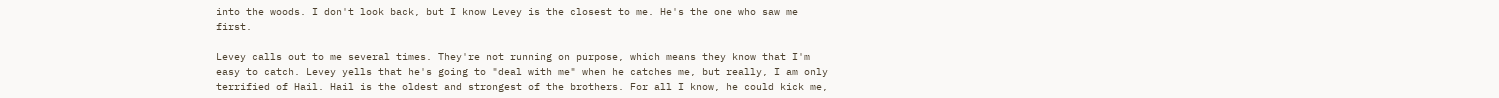into the woods. I don't look back, but I know Levey is the closest to me. He's the one who saw me first.

Levey calls out to me several times. They're not running on purpose, which means they know that I'm easy to catch. Levey yells that he's going to "deal with me" when he catches me, but really, I am only terrified of Hail. Hail is the oldest and strongest of the brothers. For all I know, he could kick me,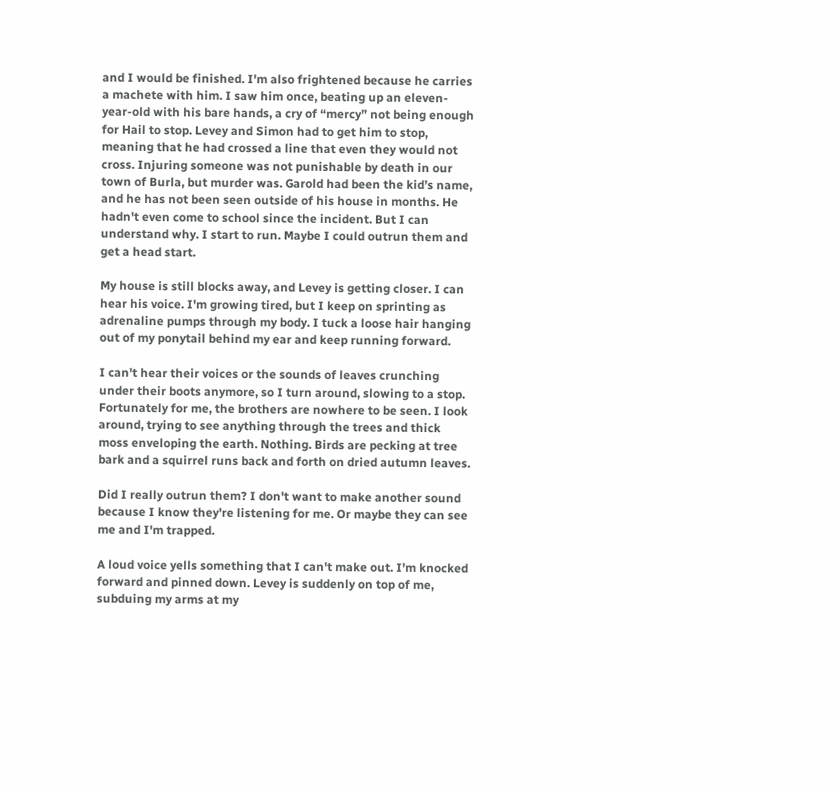and I would be finished. I'm also frightened because he carries a machete with him. I saw him once, beating up an eleven-year-old with his bare hands, a cry of “mercy” not being enough for Hail to stop. Levey and Simon had to get him to stop, meaning that he had crossed a line that even they would not cross. Injuring someone was not punishable by death in our town of Burla, but murder was. Garold had been the kid’s name, and he has not been seen outside of his house in months. He hadn't even come to school since the incident. But I can understand why. I start to run. Maybe I could outrun them and get a head start.

My house is still blocks away, and Levey is getting closer. I can hear his voice. I'm growing tired, but I keep on sprinting as adrenaline pumps through my body. I tuck a loose hair hanging out of my ponytail behind my ear and keep running forward.

I can't hear their voices or the sounds of leaves crunching under their boots anymore, so I turn around, slowing to a stop. Fortunately for me, the brothers are nowhere to be seen. I look around, trying to see anything through the trees and thick moss enveloping the earth. Nothing. Birds are pecking at tree bark and a squirrel runs back and forth on dried autumn leaves.

Did I really outrun them? I don't want to make another sound because I know they're listening for me. Or maybe they can see me and I'm trapped.

A loud voice yells something that I can't make out. I'm knocked forward and pinned down. Levey is suddenly on top of me, subduing my arms at my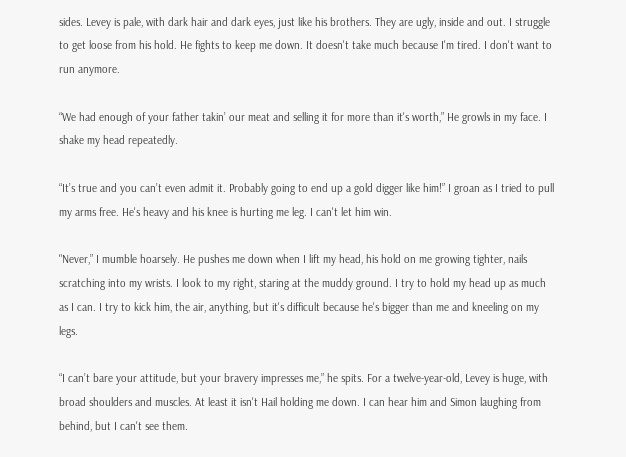sides. Levey is pale, with dark hair and dark eyes, just like his brothers. They are ugly, inside and out. I struggle to get loose from his hold. He fights to keep me down. It doesn't take much because I'm tired. I don't want to run anymore.

“We had enough of your father takin’ our meat and selling it for more than it's worth,” He growls in my face. I shake my head repeatedly.

“It’s true and you can’t even admit it. Probably going to end up a gold digger like him!” I groan as I tried to pull my arms free. He's heavy and his knee is hurting me leg. I can't let him win.

"Never,” I mumble hoarsely. He pushes me down when I lift my head, his hold on me growing tighter, nails scratching into my wrists. I look to my right, staring at the muddy ground. I try to hold my head up as much as I can. I try to kick him, the air, anything, but it's difficult because he's bigger than me and kneeling on my legs.

“I can’t bare your attitude, but your bravery impresses me,” he spits. For a twelve-year-old, Levey is huge, with broad shoulders and muscles. At least it isn't Hail holding me down. I can hear him and Simon laughing from behind, but I can't see them.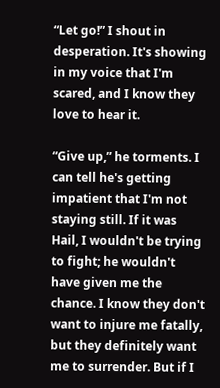“Let go!” I shout in desperation. It's showing in my voice that I'm scared, and I know they love to hear it.

“Give up,” he torments. I can tell he's getting impatient that I'm not staying still. If it was Hail, I wouldn't be trying to fight; he wouldn't have given me the chance. I know they don't want to injure me fatally, but they definitely want me to surrender. But if I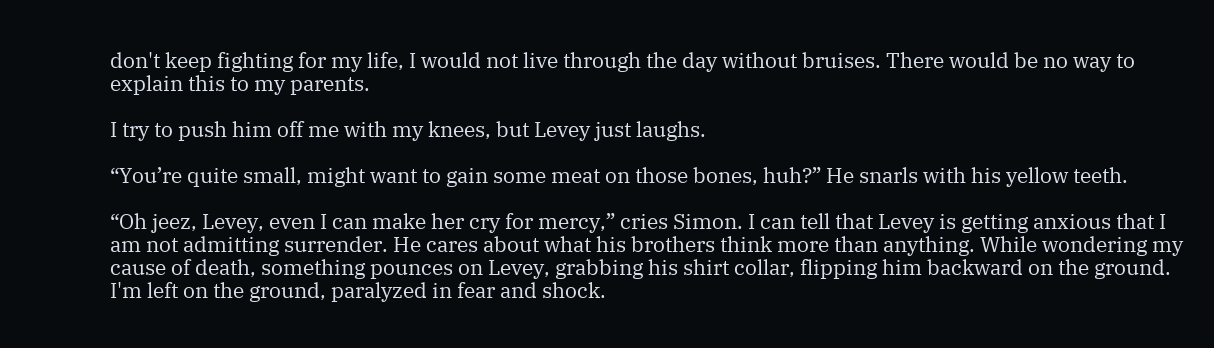don't keep fighting for my life, I would not live through the day without bruises. There would be no way to explain this to my parents.

I try to push him off me with my knees, but Levey just laughs.

“You’re quite small, might want to gain some meat on those bones, huh?” He snarls with his yellow teeth.

“Oh jeez, Levey, even I can make her cry for mercy,” cries Simon. I can tell that Levey is getting anxious that I am not admitting surrender. He cares about what his brothers think more than anything. While wondering my cause of death, something pounces on Levey, grabbing his shirt collar, flipping him backward on the ground. I'm left on the ground, paralyzed in fear and shock.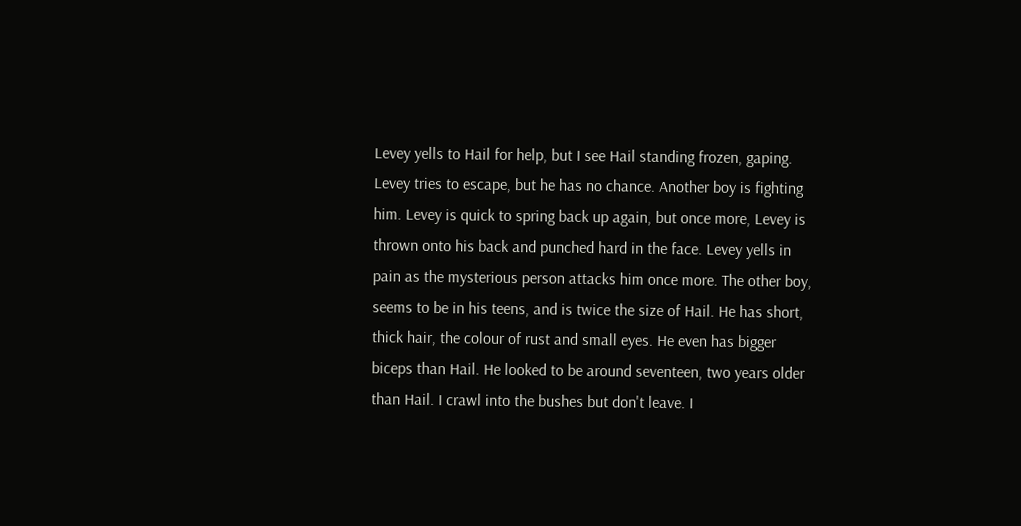Levey yells to Hail for help, but I see Hail standing frozen, gaping. Levey tries to escape, but he has no chance. Another boy is fighting him. Levey is quick to spring back up again, but once more, Levey is thrown onto his back and punched hard in the face. Levey yells in pain as the mysterious person attacks him once more. The other boy, seems to be in his teens, and is twice the size of Hail. He has short, thick hair, the colour of rust and small eyes. He even has bigger biceps than Hail. He looked to be around seventeen, two years older than Hail. I crawl into the bushes but don't leave. I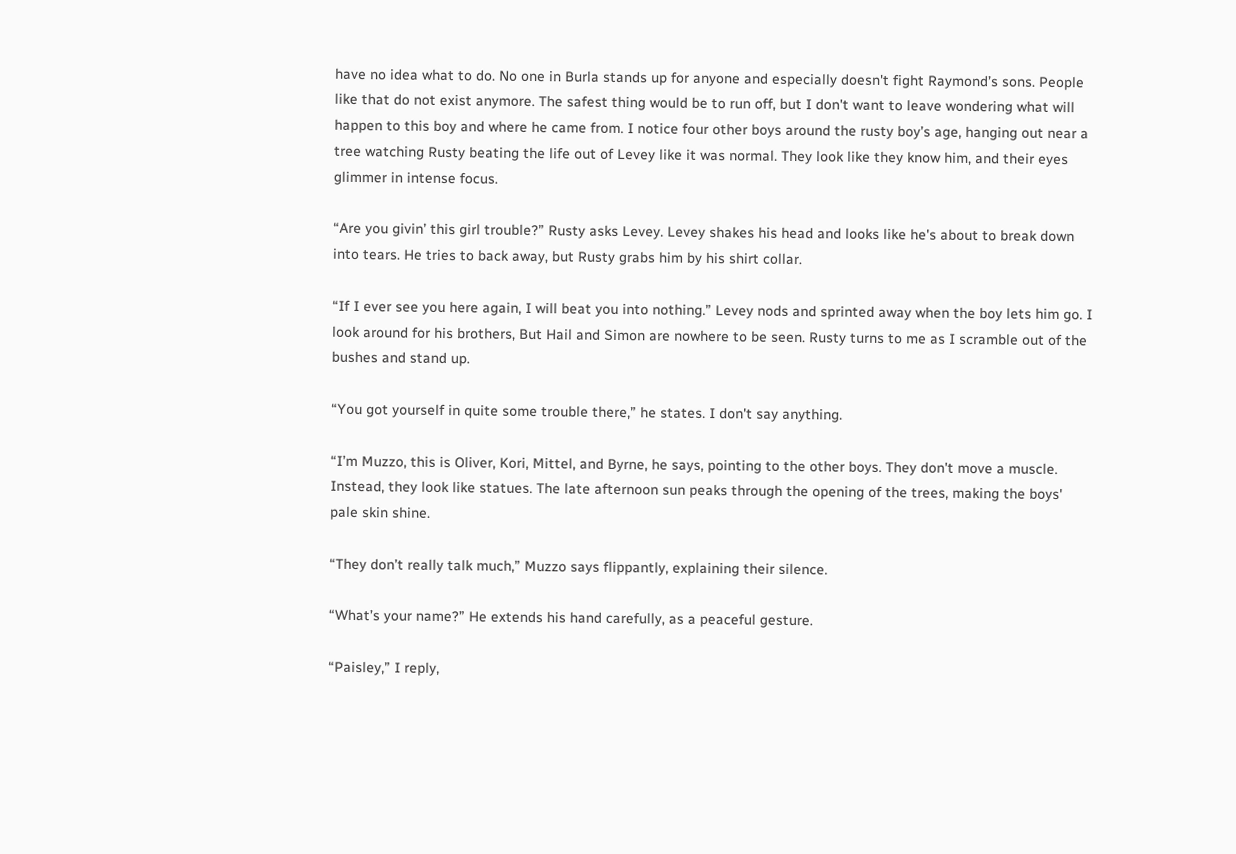have no idea what to do. No one in Burla stands up for anyone and especially doesn't fight Raymond’s sons. People like that do not exist anymore. The safest thing would be to run off, but I don't want to leave wondering what will happen to this boy and where he came from. I notice four other boys around the rusty boy’s age, hanging out near a tree watching Rusty beating the life out of Levey like it was normal. They look like they know him, and their eyes glimmer in intense focus.

“Are you givin’ this girl trouble?” Rusty asks Levey. Levey shakes his head and looks like he's about to break down into tears. He tries to back away, but Rusty grabs him by his shirt collar.

“If I ever see you here again, I will beat you into nothing.” Levey nods and sprinted away when the boy lets him go. I look around for his brothers, But Hail and Simon are nowhere to be seen. Rusty turns to me as I scramble out of the bushes and stand up.

“You got yourself in quite some trouble there,” he states. I don't say anything.

“I’m Muzzo, this is Oliver, Kori, Mittel, and Byrne, he says, pointing to the other boys. They don't move a muscle. Instead, they look like statues. The late afternoon sun peaks through the opening of the trees, making the boys' pale skin shine.

“They don’t really talk much,” Muzzo says flippantly, explaining their silence.

“What’s your name?” He extends his hand carefully, as a peaceful gesture.

“Paisley,” I reply,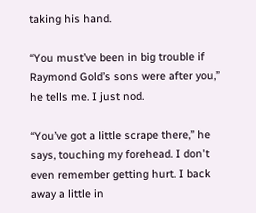taking his hand.

“You must’ve been in big trouble if Raymond Gold’s sons were after you,” he tells me. I just nod.

“You’ve got a little scrape there,” he says, touching my forehead. I don't even remember getting hurt. I back away a little in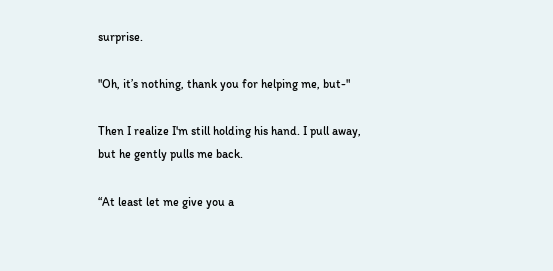surprise.

"Oh, it’s nothing, thank you for helping me, but-"

Then I realize I'm still holding his hand. I pull away, but he gently pulls me back.

“At least let me give you a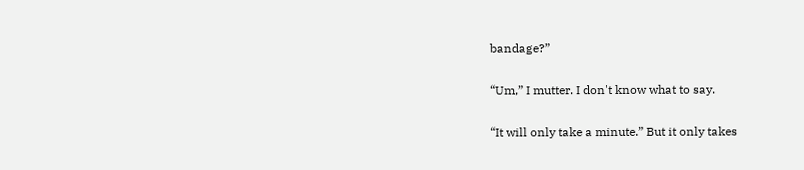bandage?”

“Um,” I mutter. I don't know what to say.

“It will only take a minute.” But it only takes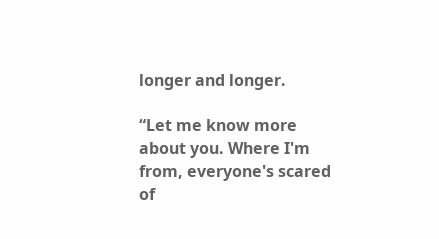longer and longer.

“Let me know more about you. Where I'm from, everyone's scared of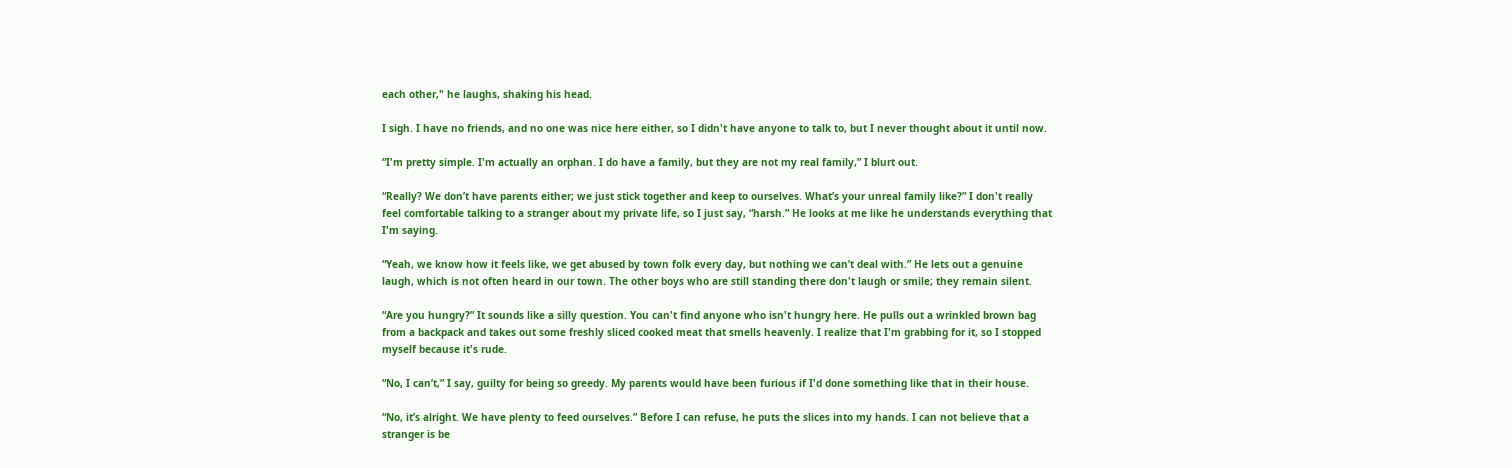each other," he laughs, shaking his head.

I sigh. I have no friends, and no one was nice here either, so I didn't have anyone to talk to, but I never thought about it until now.

“I'm pretty simple. I'm actually an orphan. I do have a family, but they are not my real family,” I blurt out.

“Really? We don’t have parents either; we just stick together and keep to ourselves. What’s your unreal family like?” I don't really feel comfortable talking to a stranger about my private life, so I just say, “harsh.” He looks at me like he understands everything that I'm saying.

“Yeah, we know how it feels like, we get abused by town folk every day, but nothing we can’t deal with.” He lets out a genuine laugh, which is not often heard in our town. The other boys who are still standing there don't laugh or smile; they remain silent.

“Are you hungry?” It sounds like a silly question. You can't find anyone who isn't hungry here. He pulls out a wrinkled brown bag from a backpack and takes out some freshly sliced cooked meat that smells heavenly. I realize that I'm grabbing for it, so I stopped myself because it's rude.

“No, I can’t,” I say, guilty for being so greedy. My parents would have been furious if I'd done something like that in their house.

“No, it’s alright. We have plenty to feed ourselves.” Before I can refuse, he puts the slices into my hands. I can not believe that a stranger is be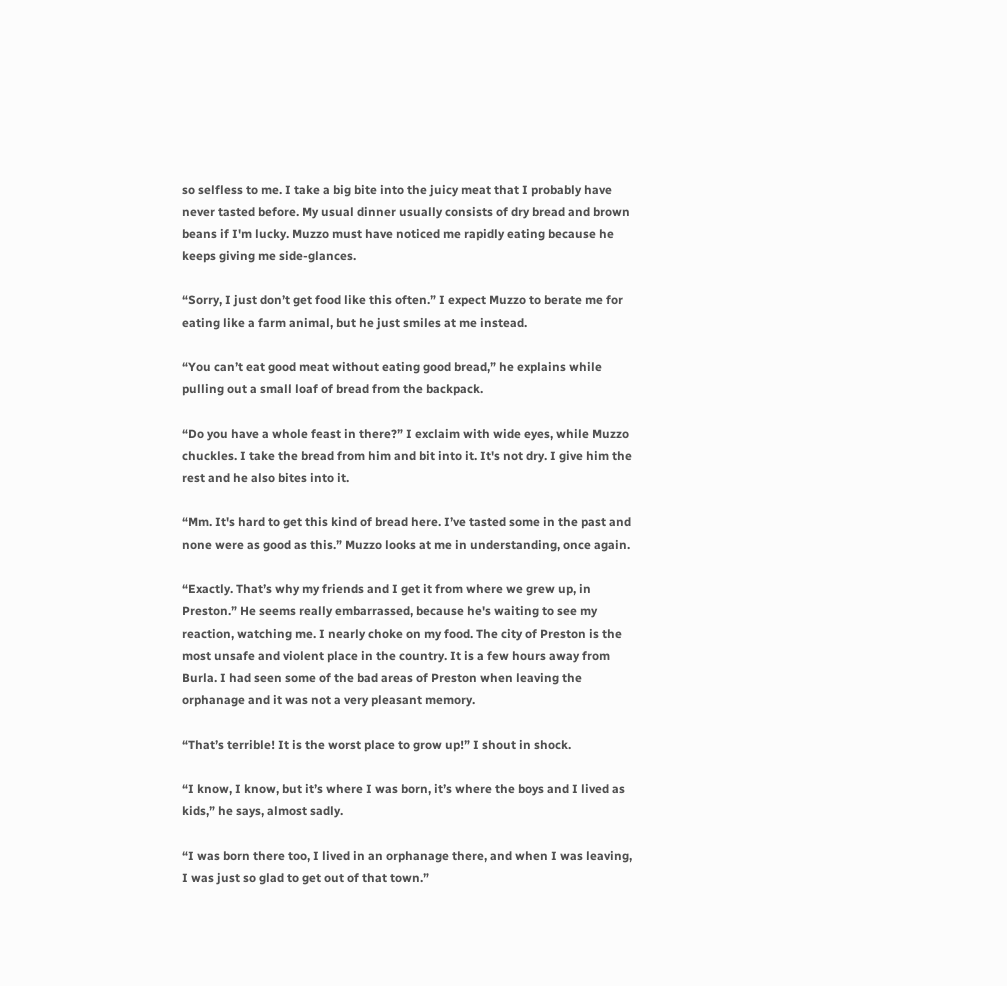so selfless to me. I take a big bite into the juicy meat that I probably have never tasted before. My usual dinner usually consists of dry bread and brown beans if I'm lucky. Muzzo must have noticed me rapidly eating because he keeps giving me side-glances.

“Sorry, I just don’t get food like this often.” I expect Muzzo to berate me for eating like a farm animal, but he just smiles at me instead.

“You can’t eat good meat without eating good bread,” he explains while pulling out a small loaf of bread from the backpack.

“Do you have a whole feast in there?” I exclaim with wide eyes, while Muzzo chuckles. I take the bread from him and bit into it. It's not dry. I give him the rest and he also bites into it.

“Mm. It's hard to get this kind of bread here. I’ve tasted some in the past and none were as good as this.” Muzzo looks at me in understanding, once again.

“Exactly. That’s why my friends and I get it from where we grew up, in Preston.” He seems really embarrassed, because he's waiting to see my reaction, watching me. I nearly choke on my food. The city of Preston is the most unsafe and violent place in the country. It is a few hours away from Burla. I had seen some of the bad areas of Preston when leaving the orphanage and it was not a very pleasant memory.

“That’s terrible! It is the worst place to grow up!” I shout in shock.

“I know, I know, but it’s where I was born, it’s where the boys and I lived as kids,” he says, almost sadly.

“I was born there too, I lived in an orphanage there, and when I was leaving, I was just so glad to get out of that town.”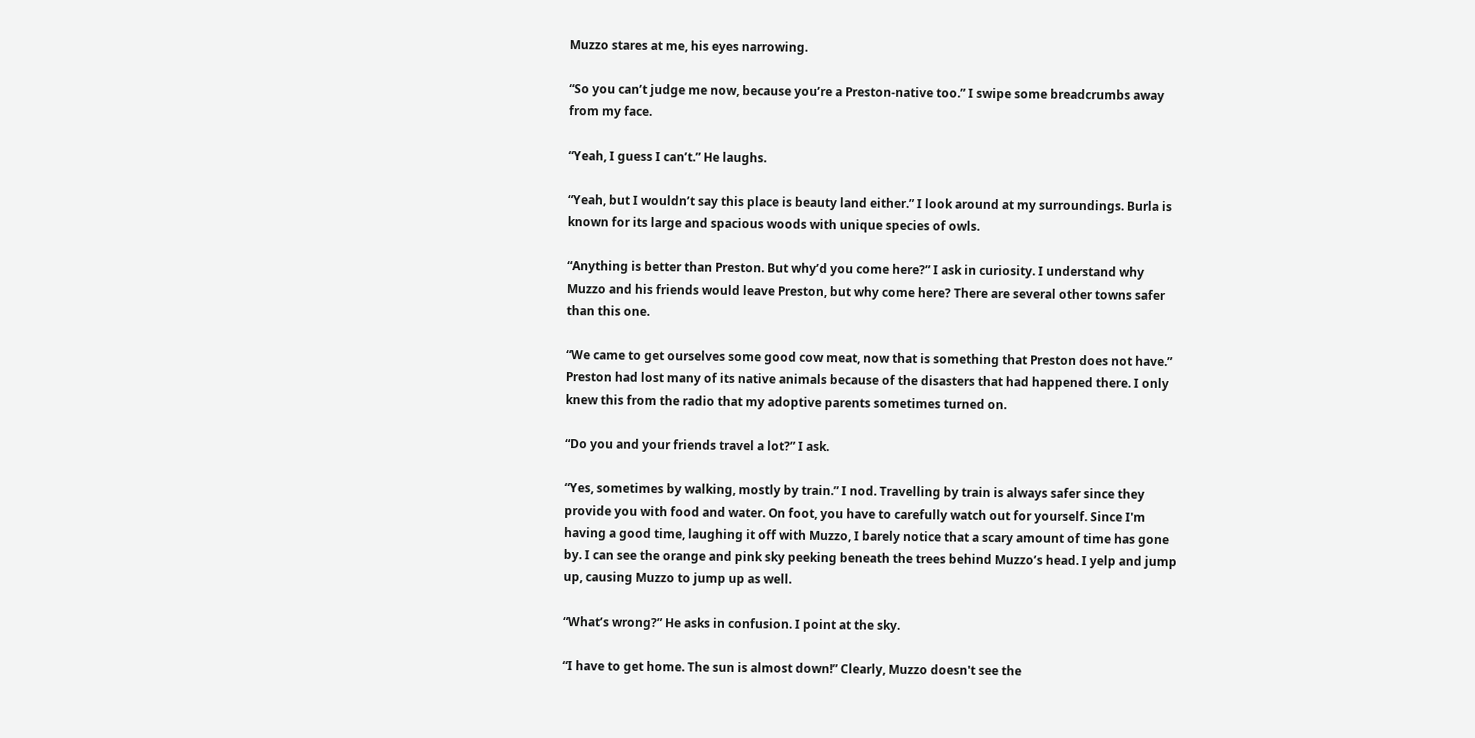Muzzo stares at me, his eyes narrowing.

“So you can’t judge me now, because you’re a Preston-native too.” I swipe some breadcrumbs away from my face.

“Yeah, I guess I can’t.” He laughs.

“Yeah, but I wouldn’t say this place is beauty land either.” I look around at my surroundings. Burla is known for its large and spacious woods with unique species of owls.

“Anything is better than Preston. But why’d you come here?” I ask in curiosity. I understand why Muzzo and his friends would leave Preston, but why come here? There are several other towns safer than this one.

“We came to get ourselves some good cow meat, now that is something that Preston does not have.” Preston had lost many of its native animals because of the disasters that had happened there. I only knew this from the radio that my adoptive parents sometimes turned on.

“Do you and your friends travel a lot?” I ask.

“Yes, sometimes by walking, mostly by train.” I nod. Travelling by train is always safer since they provide you with food and water. On foot, you have to carefully watch out for yourself. Since I'm having a good time, laughing it off with Muzzo, I barely notice that a scary amount of time has gone by. I can see the orange and pink sky peeking beneath the trees behind Muzzo’s head. I yelp and jump up, causing Muzzo to jump up as well.

“What’s wrong?” He asks in confusion. I point at the sky.

“I have to get home. The sun is almost down!” Clearly, Muzzo doesn't see the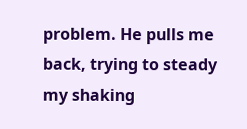problem. He pulls me back, trying to steady my shaking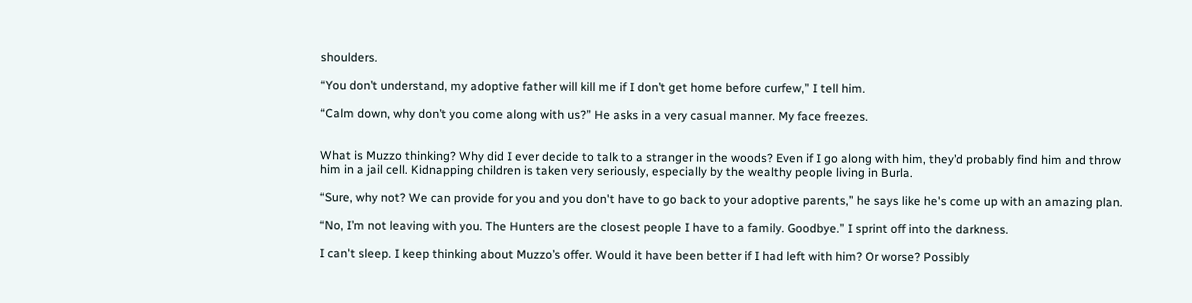shoulders.

“You don’t understand, my adoptive father will kill me if I don’t get home before curfew,” I tell him.

“Calm down, why don’t you come along with us?” He asks in a very casual manner. My face freezes.


What is Muzzo thinking? Why did I ever decide to talk to a stranger in the woods? Even if I go along with him, they’d probably find him and throw him in a jail cell. Kidnapping children is taken very seriously, especially by the wealthy people living in Burla.

“Sure, why not? We can provide for you and you don't have to go back to your adoptive parents,” he says like he's come up with an amazing plan.

“No, I’m not leaving with you. The Hunters are the closest people I have to a family. Goodbye.” I sprint off into the darkness.

I can't sleep. I keep thinking about Muzzo’s offer. Would it have been better if I had left with him? Or worse? Possibly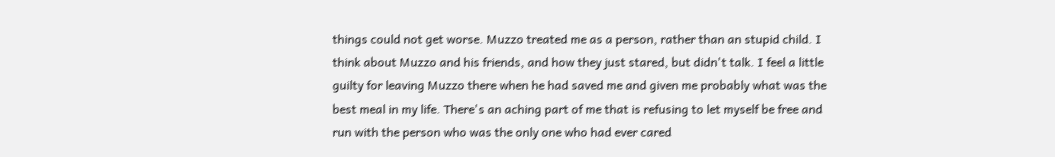things could not get worse. Muzzo treated me as a person, rather than an stupid child. I think about Muzzo and his friends, and how they just stared, but didn't talk. I feel a little guilty for leaving Muzzo there when he had saved me and given me probably what was the best meal in my life. There's an aching part of me that is refusing to let myself be free and run with the person who was the only one who had ever cared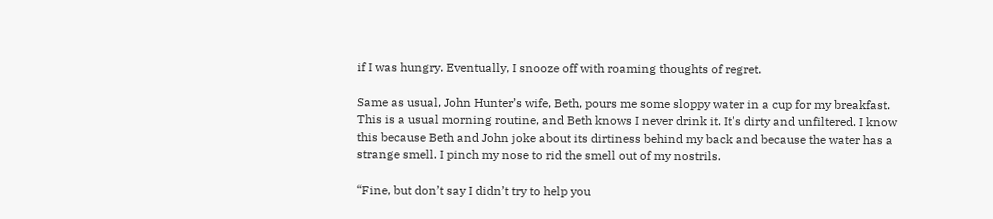if I was hungry. Eventually, I snooze off with roaming thoughts of regret.

Same as usual, John Hunter’s wife, Beth, pours me some sloppy water in a cup for my breakfast. This is a usual morning routine, and Beth knows I never drink it. It's dirty and unfiltered. I know this because Beth and John joke about its dirtiness behind my back and because the water has a strange smell. I pinch my nose to rid the smell out of my nostrils.

“Fine, but don’t say I didn’t try to help you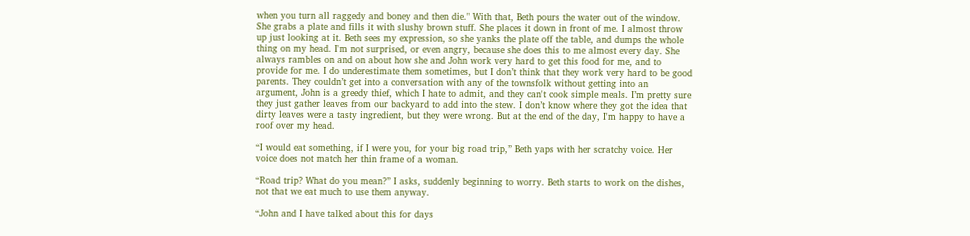when you turn all raggedy and boney and then die." With that, Beth pours the water out of the window. She grabs a plate and fills it with slushy brown stuff. She places it down in front of me. I almost throw up just looking at it. Beth sees my expression, so she yanks the plate off the table, and dumps the whole thing on my head. I'm not surprised, or even angry, because she does this to me almost every day. She always rambles on and on about how she and John work very hard to get this food for me, and to provide for me. I do underestimate them sometimes, but I don’t think that they work very hard to be good parents. They couldn’t get into a conversation with any of the townsfolk without getting into an argument, John is a greedy thief, which I hate to admit, and they can't cook simple meals. I’m pretty sure they just gather leaves from our backyard to add into the stew. I don’t know where they got the idea that dirty leaves were a tasty ingredient, but they were wrong. But at the end of the day, I'm happy to have a roof over my head.

“I would eat something, if I were you, for your big road trip,” Beth yaps with her scratchy voice. Her voice does not match her thin frame of a woman.

“Road trip? What do you mean?” I asks, suddenly beginning to worry. Beth starts to work on the dishes, not that we eat much to use them anyway.

“John and I have talked about this for days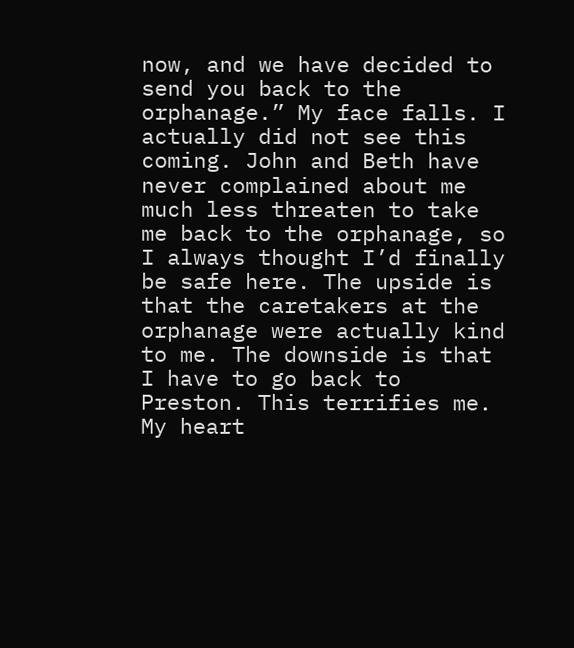now, and we have decided to send you back to the orphanage.” My face falls. I actually did not see this coming. John and Beth have never complained about me much less threaten to take me back to the orphanage, so I always thought I’d finally be safe here. The upside is that the caretakers at the orphanage were actually kind to me. The downside is that I have to go back to Preston. This terrifies me. My heart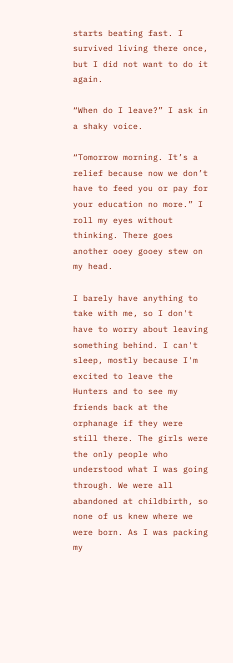starts beating fast. I survived living there once, but I did not want to do it again.

“When do I leave?” I ask in a shaky voice.

“Tomorrow morning. It’s a relief because now we don’t have to feed you or pay for your education no more.” I roll my eyes without thinking. There goes another ooey gooey stew on my head.

I barely have anything to take with me, so I don't have to worry about leaving something behind. I can't sleep, mostly because I'm excited to leave the Hunters and to see my friends back at the orphanage if they were still there. The girls were the only people who understood what I was going through. We were all abandoned at childbirth, so none of us knew where we were born. As I was packing my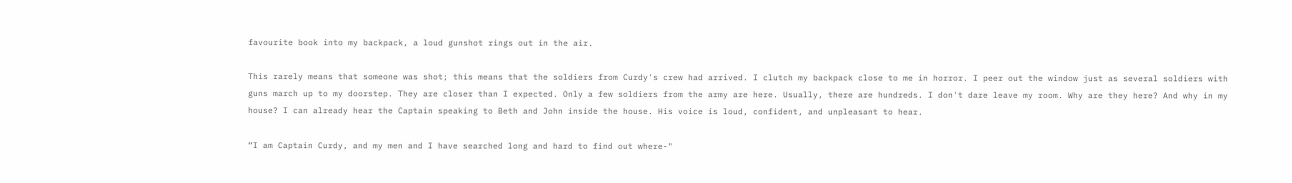favourite book into my backpack, a loud gunshot rings out in the air.

This rarely means that someone was shot; this means that the soldiers from Curdy's crew had arrived. I clutch my backpack close to me in horror. I peer out the window just as several soldiers with guns march up to my doorstep. They are closer than I expected. Only a few soldiers from the army are here. Usually, there are hundreds. I don't dare leave my room. Why are they here? And why in my house? I can already hear the Captain speaking to Beth and John inside the house. His voice is loud, confident, and unpleasant to hear.

“I am Captain Curdy, and my men and I have searched long and hard to find out where-"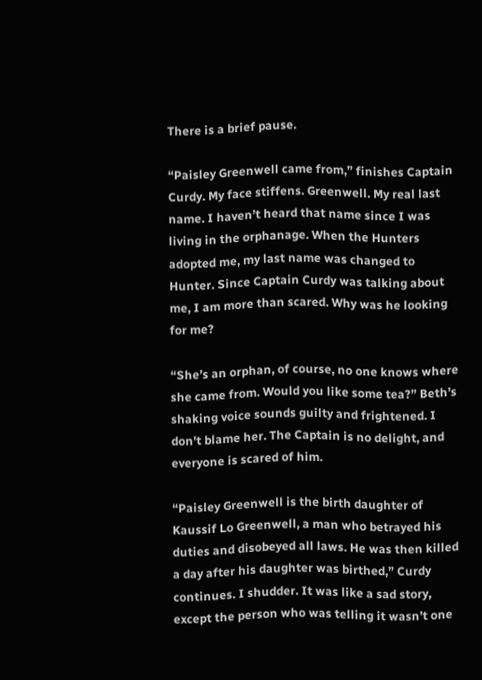There is a brief pause.

“Paisley Greenwell came from,” finishes Captain Curdy. My face stiffens. Greenwell. My real last name. I haven’t heard that name since I was living in the orphanage. When the Hunters adopted me, my last name was changed to Hunter. Since Captain Curdy was talking about me, I am more than scared. Why was he looking for me?

“She’s an orphan, of course, no one knows where she came from. Would you like some tea?” Beth’s shaking voice sounds guilty and frightened. I don't blame her. The Captain is no delight, and everyone is scared of him.

“Paisley Greenwell is the birth daughter of Kaussif Lo Greenwell, a man who betrayed his duties and disobeyed all laws. He was then killed a day after his daughter was birthed,” Curdy continues. I shudder. It was like a sad story, except the person who was telling it wasn’t one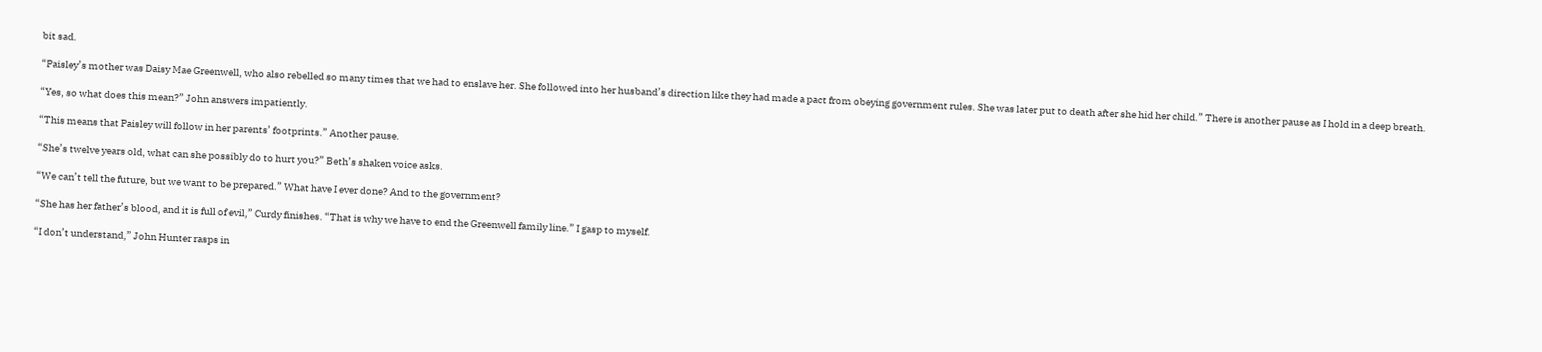bit sad.

“Paisley’s mother was Daisy Mae Greenwell, who also rebelled so many times that we had to enslave her. She followed into her husband’s direction like they had made a pact from obeying government rules. She was later put to death after she hid her child.” There is another pause as I hold in a deep breath.

“Yes, so what does this mean?” John answers impatiently.

“This means that Paisley will follow in her parents’ footprints.” Another pause.

“She’s twelve years old, what can she possibly do to hurt you?” Beth’s shaken voice asks.

“We can’t tell the future, but we want to be prepared.” What have I ever done? And to the government?

“She has her father’s blood, and it is full of evil,” Curdy finishes. “That is why we have to end the Greenwell family line.” I gasp to myself.

“I don’t understand,” John Hunter rasps in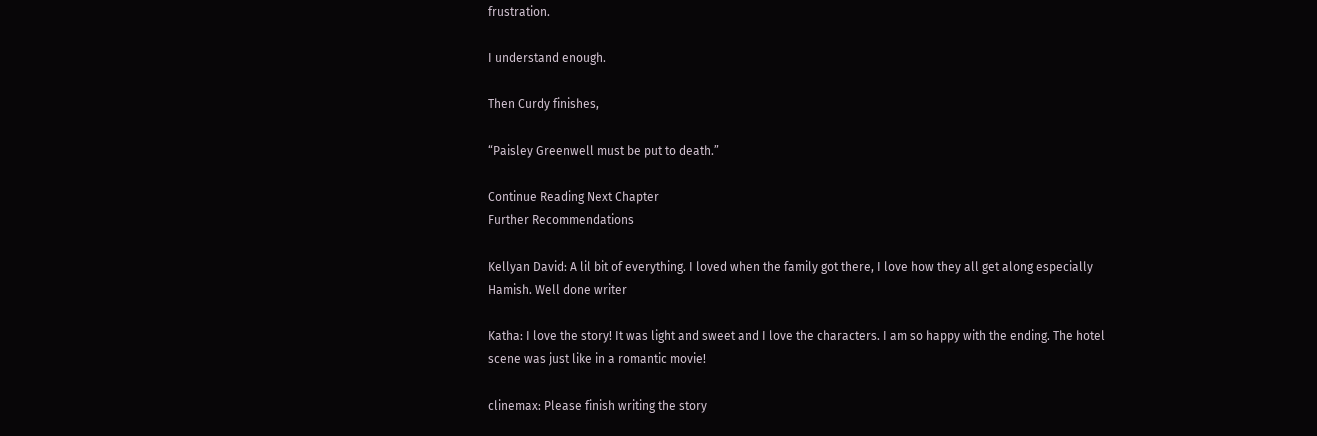frustration.

I understand enough.

Then Curdy finishes,

“Paisley Greenwell must be put to death.”

Continue Reading Next Chapter
Further Recommendations

Kellyan David: A lil bit of everything. I loved when the family got there, I love how they all get along especially Hamish. Well done writer

Katha: I love the story! It was light and sweet and I love the characters. I am so happy with the ending. The hotel scene was just like in a romantic movie!

clinemax: Please finish writing the story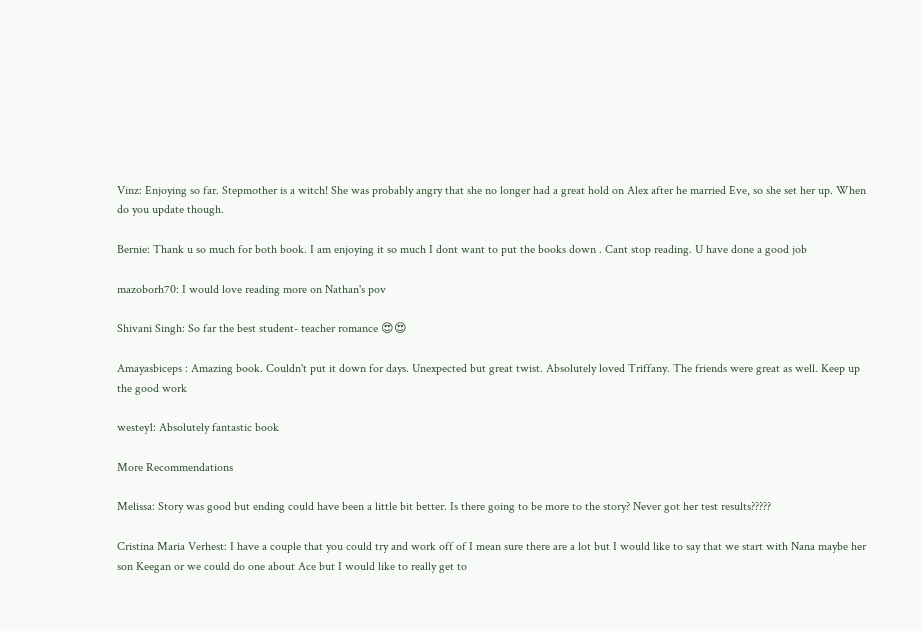Vinz: Enjoying so far. Stepmother is a witch! She was probably angry that she no longer had a great hold on Alex after he married Eve, so she set her up. When do you update though.

Bernie: Thank u so much for both book. I am enjoying it so much I dont want to put the books down . Cant stop reading. U have done a good job

mazoborh70: I would love reading more on Nathan's pov

Shivani Singh: So far the best student- teacher romance 😍😍

Amayasbiceps : Amazing book. Couldn't put it down for days. Unexpected but great twist. Absolutely loved Triffany. The friends were great as well. Keep up the good work

westey1: Absolutely fantastic book

More Recommendations

Melissa: Story was good but ending could have been a little bit better. Is there going to be more to the story? Never got her test results?????

Cristina Maria Verhest: I have a couple that you could try and work off of I mean sure there are a lot but I would like to say that we start with Nana maybe her son Keegan or we could do one about Ace but I would like to really get to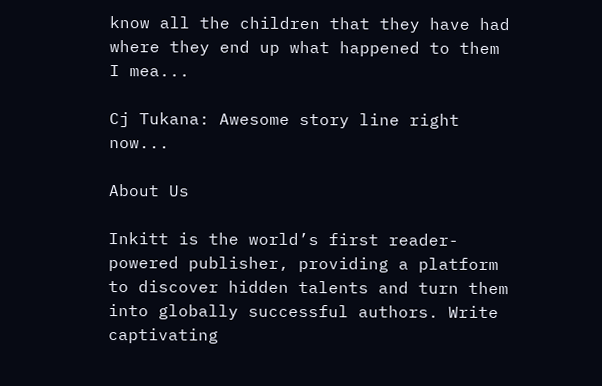know all the children that they have had where they end up what happened to them I mea...

Cj Tukana: Awesome story line right now...

About Us

Inkitt is the world’s first reader-powered publisher, providing a platform to discover hidden talents and turn them into globally successful authors. Write captivating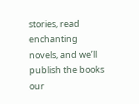stories, read enchanting novels, and we’ll publish the books our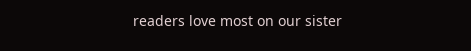readers love most on our sister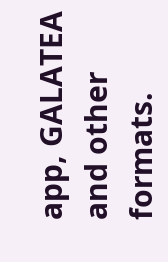app, GALATEA and other formats.